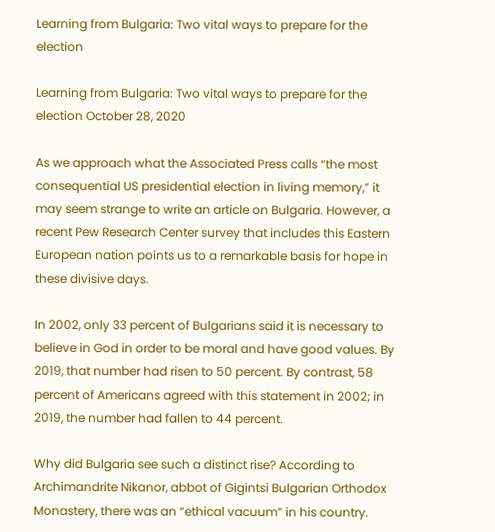Learning from Bulgaria: Two vital ways to prepare for the election

Learning from Bulgaria: Two vital ways to prepare for the election October 28, 2020

As we approach what the Associated Press calls “the most consequential US presidential election in living memory,” it may seem strange to write an article on Bulgaria. However, a recent Pew Research Center survey that includes this Eastern European nation points us to a remarkable basis for hope in these divisive days.

In 2002, only 33 percent of Bulgarians said it is necessary to believe in God in order to be moral and have good values. By 2019, that number had risen to 50 percent. By contrast, 58 percent of Americans agreed with this statement in 2002; in 2019, the number had fallen to 44 percent.

Why did Bulgaria see such a distinct rise? According to Archimandrite Nikanor, abbot of Gigintsi Bulgarian Orthodox Monastery, there was an “ethical vacuum” in his country.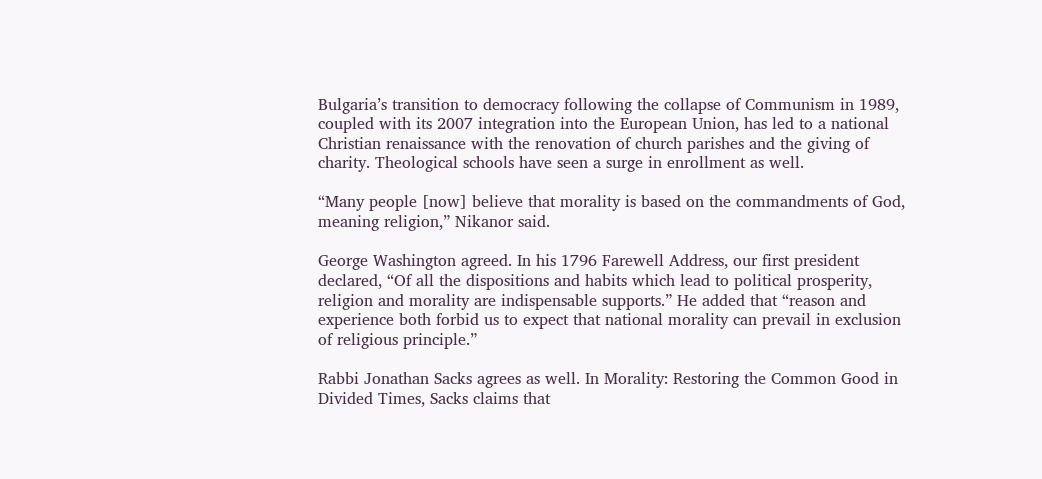Bulgaria’s transition to democracy following the collapse of Communism in 1989, coupled with its 2007 integration into the European Union, has led to a national Christian renaissance with the renovation of church parishes and the giving of charity. Theological schools have seen a surge in enrollment as well.

“Many people [now] believe that morality is based on the commandments of God, meaning religion,” Nikanor said.

George Washington agreed. In his 1796 Farewell Address, our first president declared, “Of all the dispositions and habits which lead to political prosperity, religion and morality are indispensable supports.” He added that “reason and experience both forbid us to expect that national morality can prevail in exclusion of religious principle.”

Rabbi Jonathan Sacks agrees as well. In Morality: Restoring the Common Good in Divided Times, Sacks claims that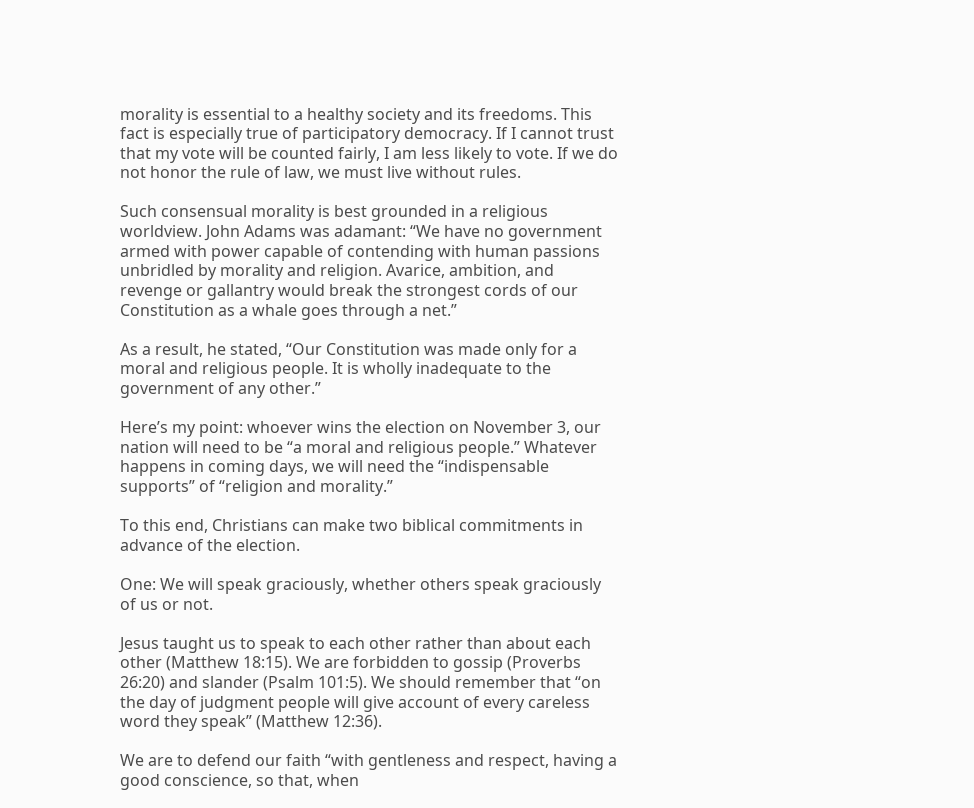morality is essential to a healthy society and its freedoms. This fact is especially true of participatory democracy. If I cannot trust that my vote will be counted fairly, I am less likely to vote. If we do not honor the rule of law, we must live without rules.

Such consensual morality is best grounded in a religious worldview. John Adams was adamant: “We have no government armed with power capable of contending with human passions unbridled by morality and religion. Avarice, ambition, and revenge or gallantry would break the strongest cords of our Constitution as a whale goes through a net.”

As a result, he stated, “Our Constitution was made only for a moral and religious people. It is wholly inadequate to the government of any other.”

Here’s my point: whoever wins the election on November 3, our nation will need to be “a moral and religious people.” Whatever happens in coming days, we will need the “indispensable supports” of “religion and morality.”

To this end, Christians can make two biblical commitments in advance of the election.

One: We will speak graciously, whether others speak graciously of us or not.

Jesus taught us to speak to each other rather than about each other (Matthew 18:15). We are forbidden to gossip (Proverbs 26:20) and slander (Psalm 101:5). We should remember that “on the day of judgment people will give account of every careless word they speak” (Matthew 12:36).

We are to defend our faith “with gentleness and respect, having a good conscience, so that, when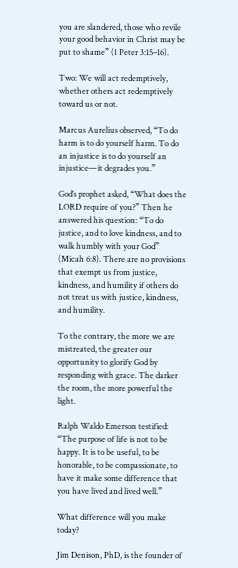you are slandered, those who revile your good behavior in Christ may be put to shame” (1 Peter 3:15–16).

Two: We will act redemptively, whether others act redemptively toward us or not.

Marcus Aurelius observed, “To do harm is to do yourself harm. To do an injustice is to do yourself an injustice—it degrades you.”

God’s prophet asked, “What does the LORD require of you?” Then he answered his question: “To do justice, and to love kindness, and to walk humbly with your God” (Micah 6:8). There are no provisions that exempt us from justice, kindness, and humility if others do not treat us with justice, kindness, and humility.

To the contrary, the more we are mistreated, the greater our opportunity to glorify God by responding with grace. The darker the room, the more powerful the light.

Ralph Waldo Emerson testified: “The purpose of life is not to be happy. It is to be useful, to be honorable, to be compassionate, to have it make some difference that you have lived and lived well.”

What difference will you make today?

Jim Denison, PhD, is the founder of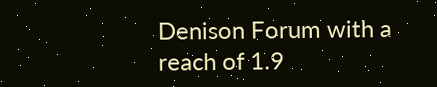Denison Forum with a reach of 1.9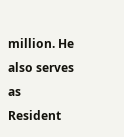million. He also serves as Resident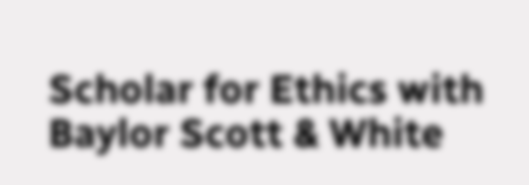Scholar for Ethics with Baylor Scott & White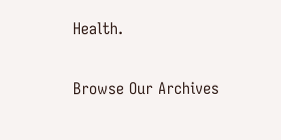Health.

Browse Our Archives